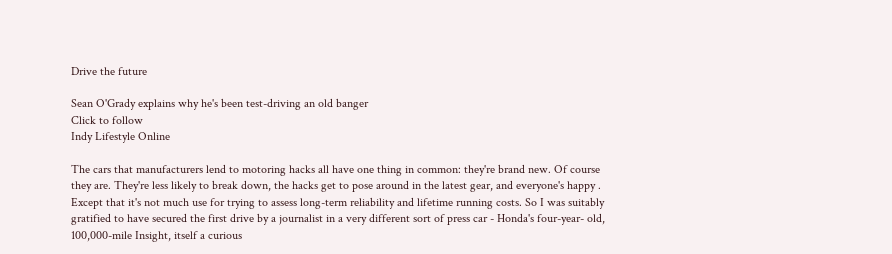Drive the future

Sean O'Grady explains why he's been test-driving an old banger
Click to follow
Indy Lifestyle Online

The cars that manufacturers lend to motoring hacks all have one thing in common: they're brand new. Of course they are. They're less likely to break down, the hacks get to pose around in the latest gear, and everyone's happy . Except that it's not much use for trying to assess long-term reliability and lifetime running costs. So I was suitably gratified to have secured the first drive by a journalist in a very different sort of press car - Honda's four-year- old, 100,000-mile Insight, itself a curious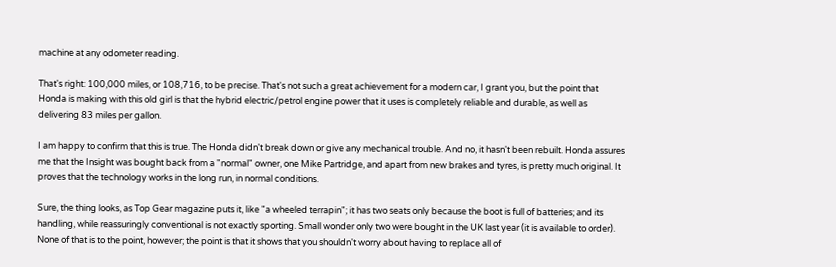machine at any odometer reading.

That's right: 100,000 miles, or 108,716, to be precise. That's not such a great achievement for a modern car, I grant you, but the point that Honda is making with this old girl is that the hybrid electric/petrol engine power that it uses is completely reliable and durable, as well as delivering 83 miles per gallon.

I am happy to confirm that this is true. The Honda didn't break down or give any mechanical trouble. And no, it hasn't been rebuilt. Honda assures me that the Insight was bought back from a "normal" owner, one Mike Partridge, and apart from new brakes and tyres, is pretty much original. It proves that the technology works in the long run, in normal conditions.

Sure, the thing looks, as Top Gear magazine puts it, like "a wheeled terrapin"; it has two seats only because the boot is full of batteries; and its handling, while reassuringly conventional is not exactly sporting. Small wonder only two were bought in the UK last year (it is available to order). None of that is to the point, however; the point is that it shows that you shouldn't worry about having to replace all of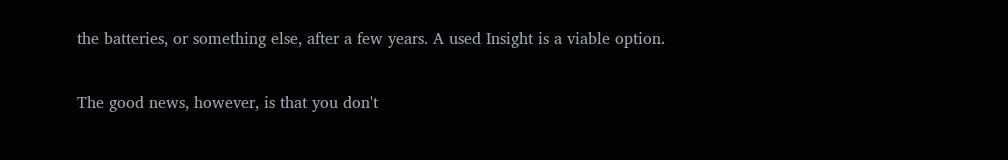the batteries, or something else, after a few years. A used Insight is a viable option.

The good news, however, is that you don't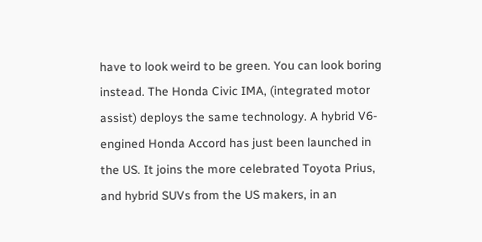have to look weird to be green. You can look boring instead. The Honda Civic IMA, (integrated motor assist) deploys the same technology. A hybrid V6-engined Honda Accord has just been launched in the US. It joins the more celebrated Toyota Prius, and hybrid SUVs from the US makers, in an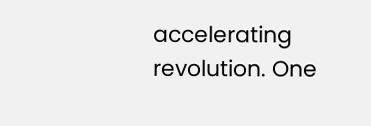accelerating revolution. One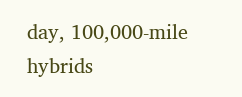day, 100,000-mile hybrids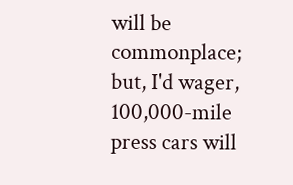will be commonplace; but, I'd wager, 100,000-mile press cars will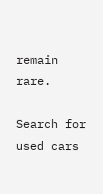remain rare.

Search for used cars